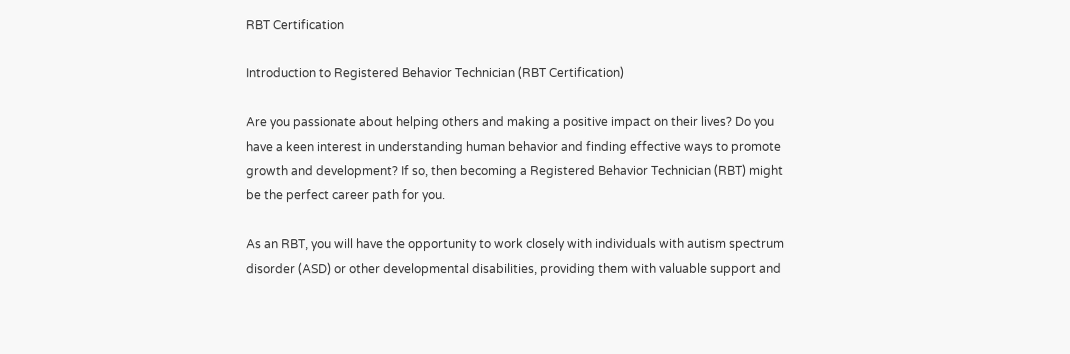RBT Certification

Introduction to Registered Behavior Technician (RBT Certification)

Are you passionate about helping others and making a positive impact on their lives? Do you have a keen interest in understanding human behavior and finding effective ways to promote growth and development? If so, then becoming a Registered Behavior Technician (RBT) might be the perfect career path for you.

As an RBT, you will have the opportunity to work closely with individuals with autism spectrum disorder (ASD) or other developmental disabilities, providing them with valuable support and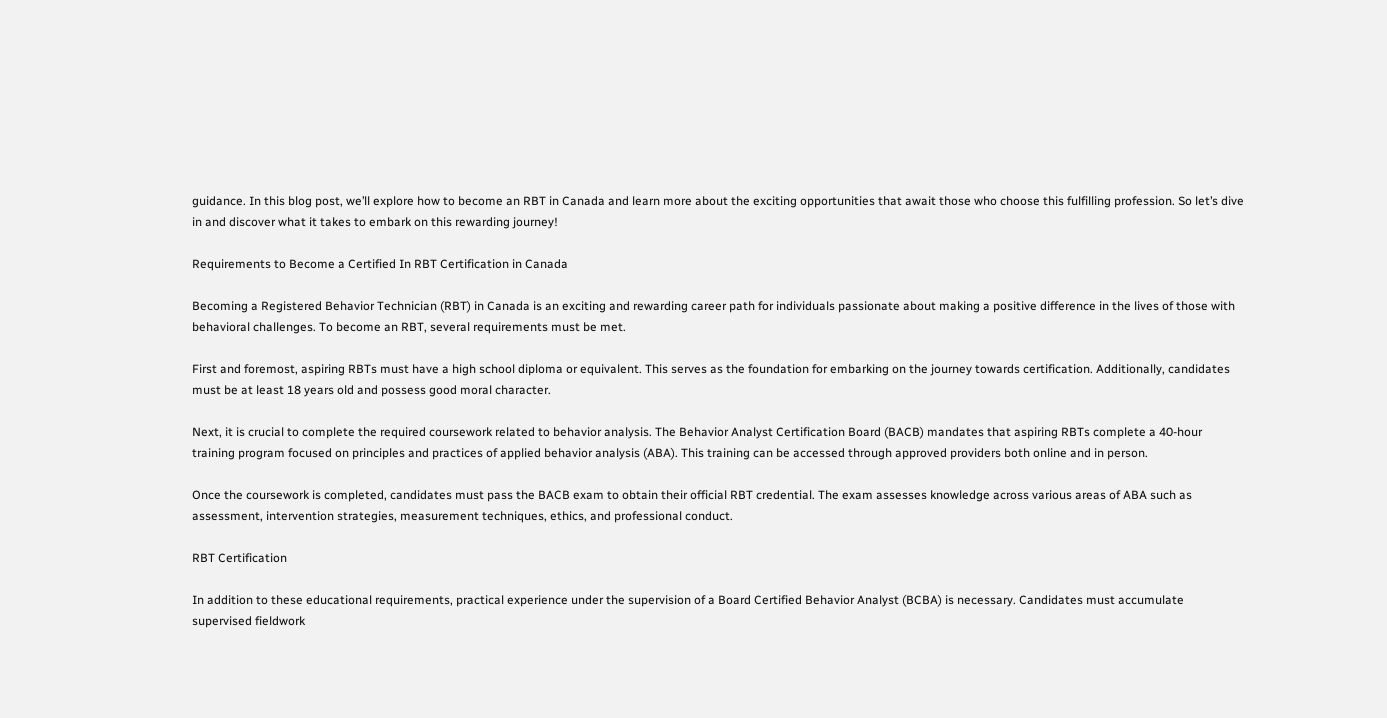guidance. In this blog post, we’ll explore how to become an RBT in Canada and learn more about the exciting opportunities that await those who choose this fulfilling profession. So let’s dive in and discover what it takes to embark on this rewarding journey!

Requirements to Become a Certified In RBT Certification in Canada

Becoming a Registered Behavior Technician (RBT) in Canada is an exciting and rewarding career path for individuals passionate about making a positive difference in the lives of those with behavioral challenges. To become an RBT, several requirements must be met.

First and foremost, aspiring RBTs must have a high school diploma or equivalent. This serves as the foundation for embarking on the journey towards certification. Additionally, candidates must be at least 18 years old and possess good moral character.

Next, it is crucial to complete the required coursework related to behavior analysis. The Behavior Analyst Certification Board (BACB) mandates that aspiring RBTs complete a 40-hour training program focused on principles and practices of applied behavior analysis (ABA). This training can be accessed through approved providers both online and in person.

Once the coursework is completed, candidates must pass the BACB exam to obtain their official RBT credential. The exam assesses knowledge across various areas of ABA such as assessment, intervention strategies, measurement techniques, ethics, and professional conduct.

RBT Certification

In addition to these educational requirements, practical experience under the supervision of a Board Certified Behavior Analyst (BCBA) is necessary. Candidates must accumulate supervised fieldwork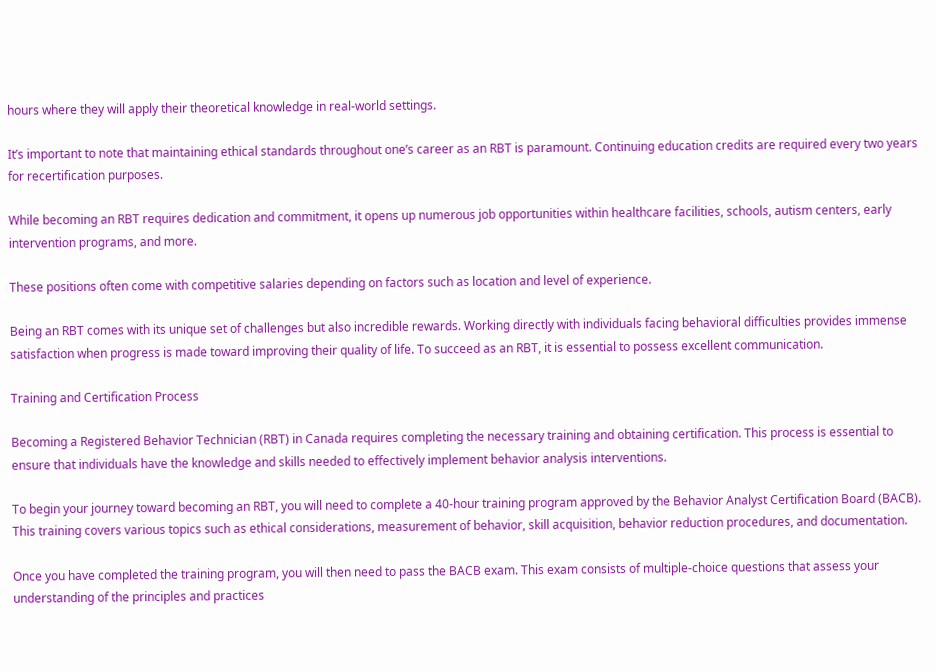hours where they will apply their theoretical knowledge in real-world settings.

It’s important to note that maintaining ethical standards throughout one’s career as an RBT is paramount. Continuing education credits are required every two years for recertification purposes.

While becoming an RBT requires dedication and commitment, it opens up numerous job opportunities within healthcare facilities, schools, autism centers, early intervention programs, and more.

These positions often come with competitive salaries depending on factors such as location and level of experience.

Being an RBT comes with its unique set of challenges but also incredible rewards. Working directly with individuals facing behavioral difficulties provides immense satisfaction when progress is made toward improving their quality of life. To succeed as an RBT, it is essential to possess excellent communication.

Training and Certification Process

Becoming a Registered Behavior Technician (RBT) in Canada requires completing the necessary training and obtaining certification. This process is essential to ensure that individuals have the knowledge and skills needed to effectively implement behavior analysis interventions.

To begin your journey toward becoming an RBT, you will need to complete a 40-hour training program approved by the Behavior Analyst Certification Board (BACB). This training covers various topics such as ethical considerations, measurement of behavior, skill acquisition, behavior reduction procedures, and documentation.

Once you have completed the training program, you will then need to pass the BACB exam. This exam consists of multiple-choice questions that assess your understanding of the principles and practices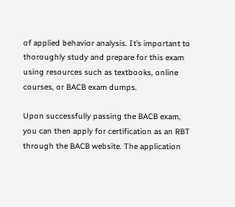of applied behavior analysis. It’s important to thoroughly study and prepare for this exam using resources such as textbooks, online courses, or BACB exam dumps.

Upon successfully passing the BACB exam, you can then apply for certification as an RBT through the BACB website. The application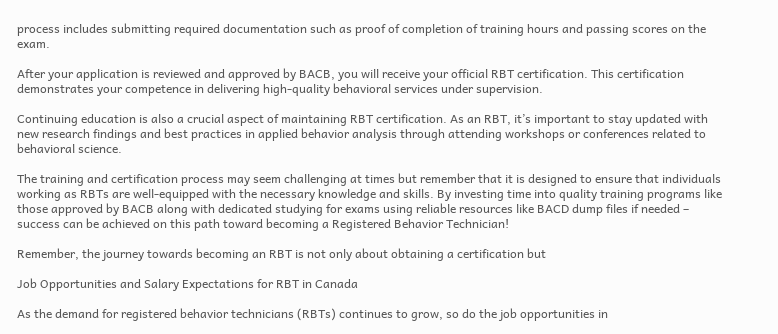process includes submitting required documentation such as proof of completion of training hours and passing scores on the exam.

After your application is reviewed and approved by BACB, you will receive your official RBT certification. This certification demonstrates your competence in delivering high-quality behavioral services under supervision.

Continuing education is also a crucial aspect of maintaining RBT certification. As an RBT, it’s important to stay updated with new research findings and best practices in applied behavior analysis through attending workshops or conferences related to behavioral science.

The training and certification process may seem challenging at times but remember that it is designed to ensure that individuals working as RBTs are well-equipped with the necessary knowledge and skills. By investing time into quality training programs like those approved by BACB along with dedicated studying for exams using reliable resources like BACD dump files if needed – success can be achieved on this path toward becoming a Registered Behavior Technician!

Remember, the journey towards becoming an RBT is not only about obtaining a certification but

Job Opportunities and Salary Expectations for RBT in Canada

As the demand for registered behavior technicians (RBTs) continues to grow, so do the job opportunities in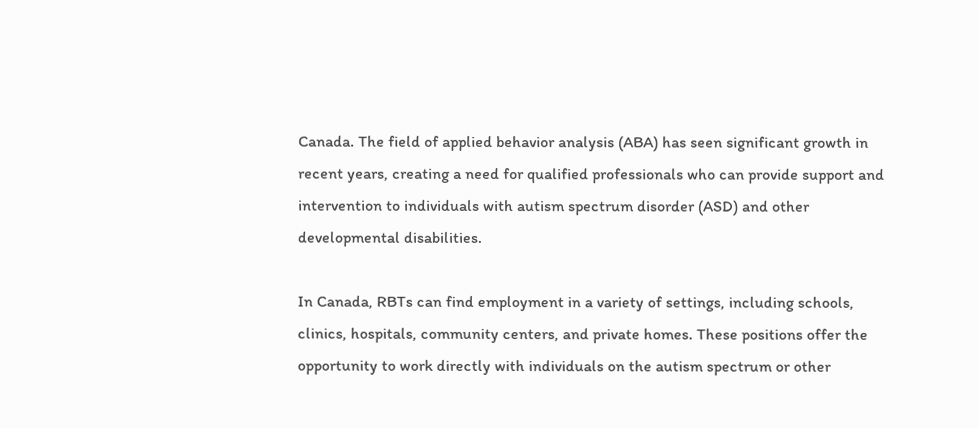Canada. The field of applied behavior analysis (ABA) has seen significant growth in recent years, creating a need for qualified professionals who can provide support and intervention to individuals with autism spectrum disorder (ASD) and other developmental disabilities.

In Canada, RBTs can find employment in a variety of settings, including schools, clinics, hospitals, community centers, and private homes. These positions offer the opportunity to work directly with individuals on the autism spectrum or other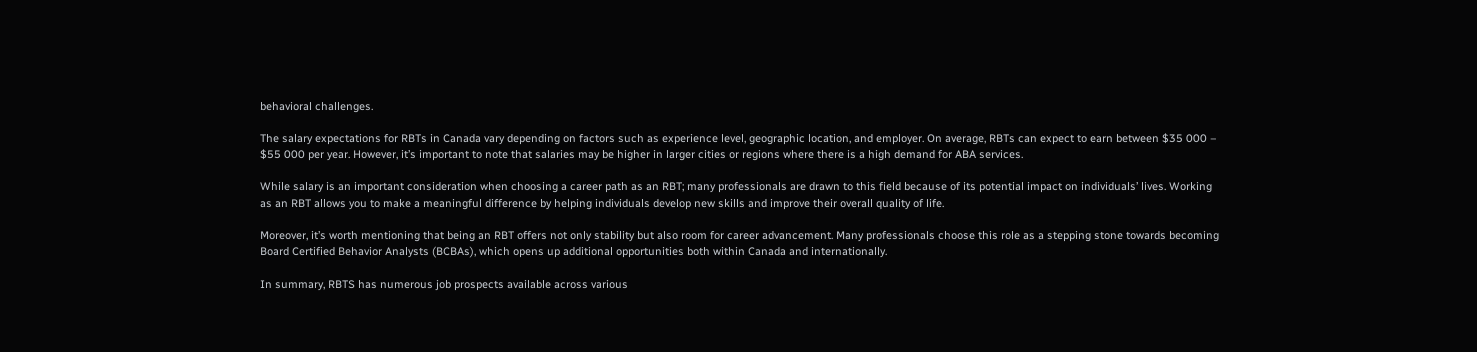behavioral challenges.

The salary expectations for RBTs in Canada vary depending on factors such as experience level, geographic location, and employer. On average, RBTs can expect to earn between $35 000 – $55 000 per year. However, it’s important to note that salaries may be higher in larger cities or regions where there is a high demand for ABA services.

While salary is an important consideration when choosing a career path as an RBT; many professionals are drawn to this field because of its potential impact on individuals’ lives. Working as an RBT allows you to make a meaningful difference by helping individuals develop new skills and improve their overall quality of life.

Moreover, it’s worth mentioning that being an RBT offers not only stability but also room for career advancement. Many professionals choose this role as a stepping stone towards becoming Board Certified Behavior Analysts (BCBAs), which opens up additional opportunities both within Canada and internationally.

In summary, RBTS has numerous job prospects available across various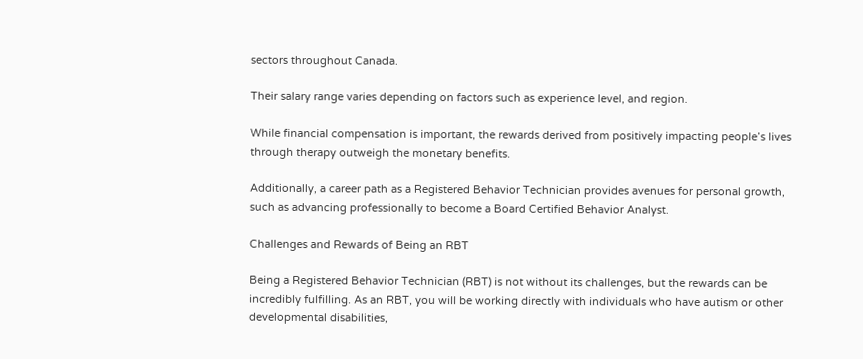sectors throughout Canada.

Their salary range varies depending on factors such as experience level, and region.

While financial compensation is important, the rewards derived from positively impacting people’s lives through therapy outweigh the monetary benefits.

Additionally, a career path as a Registered Behavior Technician provides avenues for personal growth, such as advancing professionally to become a Board Certified Behavior Analyst.

Challenges and Rewards of Being an RBT

Being a Registered Behavior Technician (RBT) is not without its challenges, but the rewards can be incredibly fulfilling. As an RBT, you will be working directly with individuals who have autism or other developmental disabilities,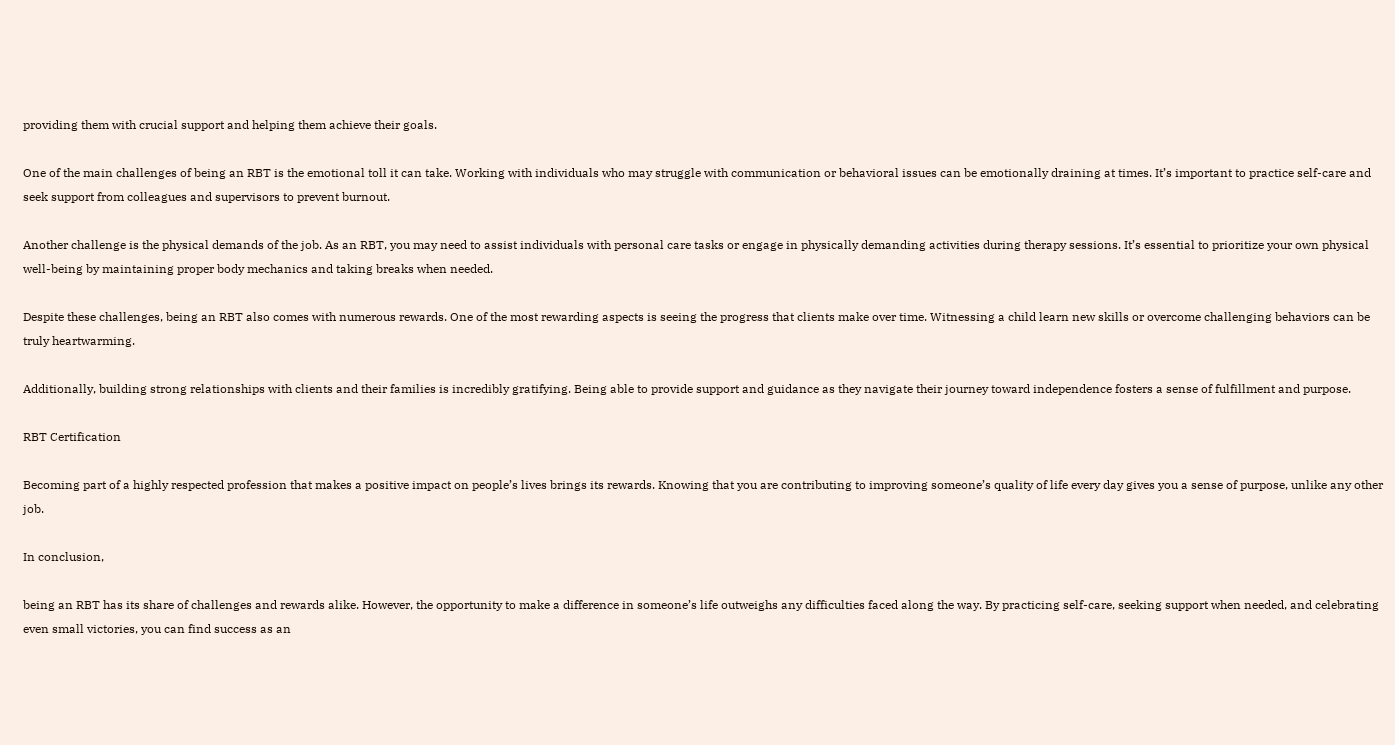providing them with crucial support and helping them achieve their goals.

One of the main challenges of being an RBT is the emotional toll it can take. Working with individuals who may struggle with communication or behavioral issues can be emotionally draining at times. It’s important to practice self-care and seek support from colleagues and supervisors to prevent burnout.

Another challenge is the physical demands of the job. As an RBT, you may need to assist individuals with personal care tasks or engage in physically demanding activities during therapy sessions. It’s essential to prioritize your own physical well-being by maintaining proper body mechanics and taking breaks when needed.

Despite these challenges, being an RBT also comes with numerous rewards. One of the most rewarding aspects is seeing the progress that clients make over time. Witnessing a child learn new skills or overcome challenging behaviors can be truly heartwarming.

Additionally, building strong relationships with clients and their families is incredibly gratifying. Being able to provide support and guidance as they navigate their journey toward independence fosters a sense of fulfillment and purpose.

RBT Certification

Becoming part of a highly respected profession that makes a positive impact on people’s lives brings its rewards. Knowing that you are contributing to improving someone’s quality of life every day gives you a sense of purpose, unlike any other job.

In conclusion,

being an RBT has its share of challenges and rewards alike. However, the opportunity to make a difference in someone’s life outweighs any difficulties faced along the way. By practicing self-care, seeking support when needed, and celebrating even small victories, you can find success as an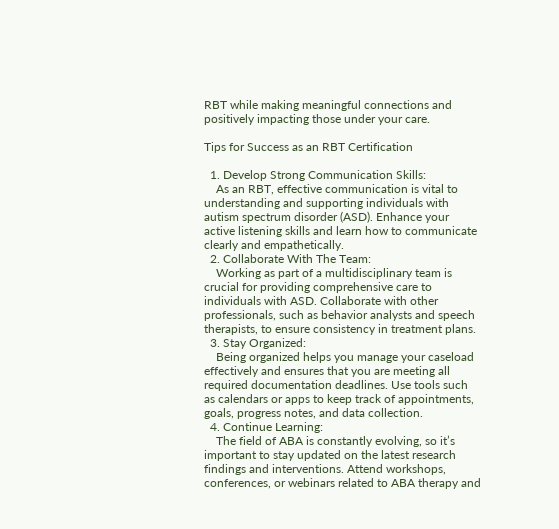RBT while making meaningful connections and positively impacting those under your care.

Tips for Success as an RBT Certification

  1. Develop Strong Communication Skills:
    As an RBT, effective communication is vital to understanding and supporting individuals with autism spectrum disorder (ASD). Enhance your active listening skills and learn how to communicate clearly and empathetically.
  2. Collaborate With The Team:
    Working as part of a multidisciplinary team is crucial for providing comprehensive care to individuals with ASD. Collaborate with other professionals, such as behavior analysts and speech therapists, to ensure consistency in treatment plans.
  3. Stay Organized:
    Being organized helps you manage your caseload effectively and ensures that you are meeting all required documentation deadlines. Use tools such as calendars or apps to keep track of appointments, goals, progress notes, and data collection.
  4. Continue Learning:
    The field of ABA is constantly evolving, so it’s important to stay updated on the latest research findings and interventions. Attend workshops, conferences, or webinars related to ABA therapy and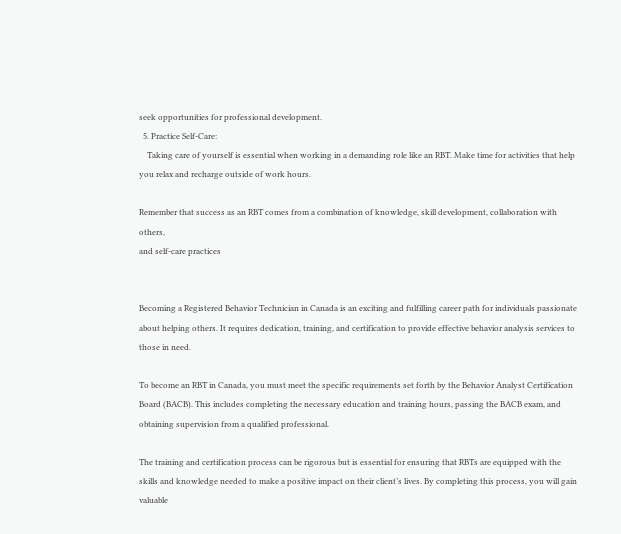seek opportunities for professional development.
  5. Practice Self-Care:
    Taking care of yourself is essential when working in a demanding role like an RBT. Make time for activities that help you relax and recharge outside of work hours.

Remember that success as an RBT comes from a combination of knowledge, skill development, collaboration with others,
and self-care practices


Becoming a Registered Behavior Technician in Canada is an exciting and fulfilling career path for individuals passionate about helping others. It requires dedication, training, and certification to provide effective behavior analysis services to those in need.

To become an RBT in Canada, you must meet the specific requirements set forth by the Behavior Analyst Certification Board (BACB). This includes completing the necessary education and training hours, passing the BACB exam, and obtaining supervision from a qualified professional.

The training and certification process can be rigorous but is essential for ensuring that RBTs are equipped with the skills and knowledge needed to make a positive impact on their client’s lives. By completing this process, you will gain valuable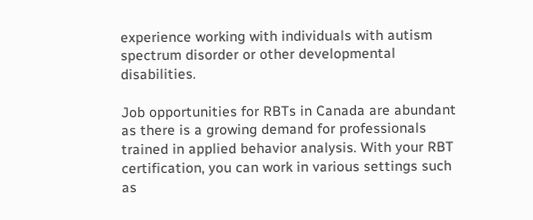experience working with individuals with autism spectrum disorder or other developmental disabilities.

Job opportunities for RBTs in Canada are abundant as there is a growing demand for professionals trained in applied behavior analysis. With your RBT certification, you can work in various settings such as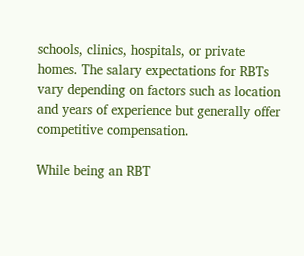schools, clinics, hospitals, or private homes. The salary expectations for RBTs vary depending on factors such as location and years of experience but generally offer competitive compensation.

While being an RBT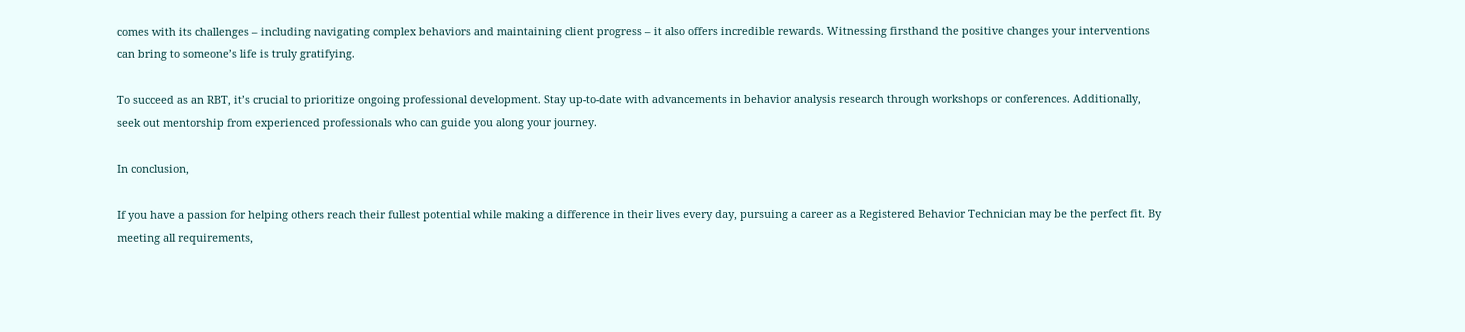comes with its challenges – including navigating complex behaviors and maintaining client progress – it also offers incredible rewards. Witnessing firsthand the positive changes your interventions can bring to someone’s life is truly gratifying.

To succeed as an RBT, it’s crucial to prioritize ongoing professional development. Stay up-to-date with advancements in behavior analysis research through workshops or conferences. Additionally, seek out mentorship from experienced professionals who can guide you along your journey.

In conclusion,

If you have a passion for helping others reach their fullest potential while making a difference in their lives every day, pursuing a career as a Registered Behavior Technician may be the perfect fit. By meeting all requirements,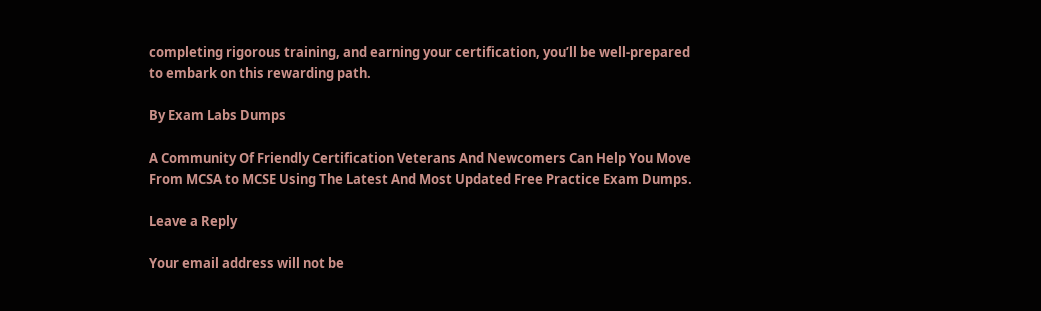completing rigorous training, and earning your certification, you’ll be well-prepared to embark on this rewarding path.

By Exam Labs Dumps

A Community Of Friendly Certification Veterans And Newcomers Can Help You Move From MCSA to MCSE Using The Latest And Most Updated Free Practice Exam Dumps.

Leave a Reply

Your email address will not be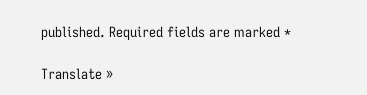published. Required fields are marked *

Translate »